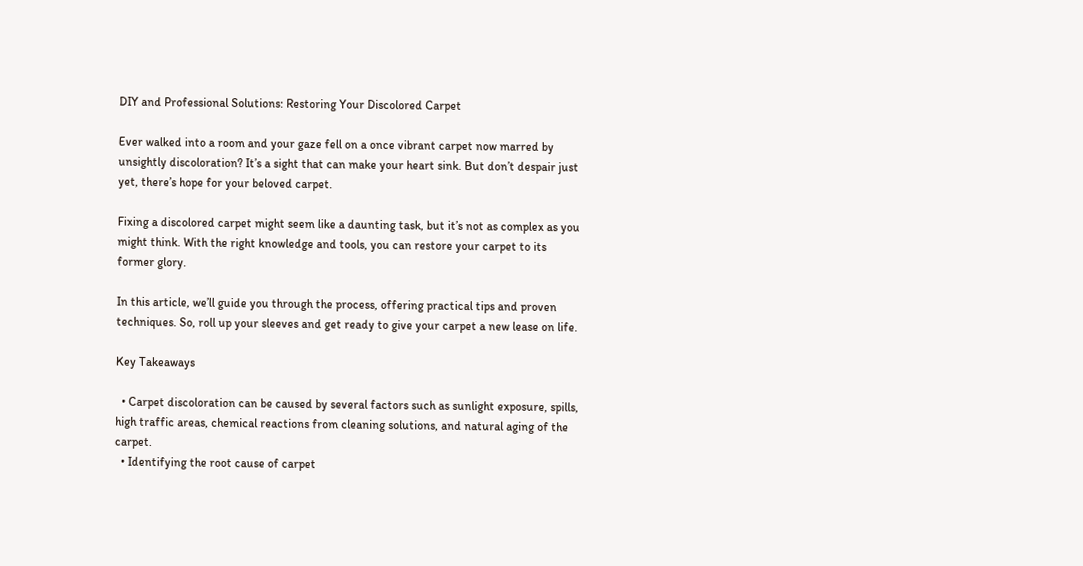DIY and Professional Solutions: Restoring Your Discolored Carpet

Ever walked into a room and your gaze fell on a once vibrant carpet now marred by unsightly discoloration? It’s a sight that can make your heart sink. But don’t despair just yet, there’s hope for your beloved carpet.

Fixing a discolored carpet might seem like a daunting task, but it’s not as complex as you might think. With the right knowledge and tools, you can restore your carpet to its former glory.

In this article, we’ll guide you through the process, offering practical tips and proven techniques. So, roll up your sleeves and get ready to give your carpet a new lease on life.

Key Takeaways

  • Carpet discoloration can be caused by several factors such as sunlight exposure, spills, high traffic areas, chemical reactions from cleaning solutions, and natural aging of the carpet.
  • Identifying the root cause of carpet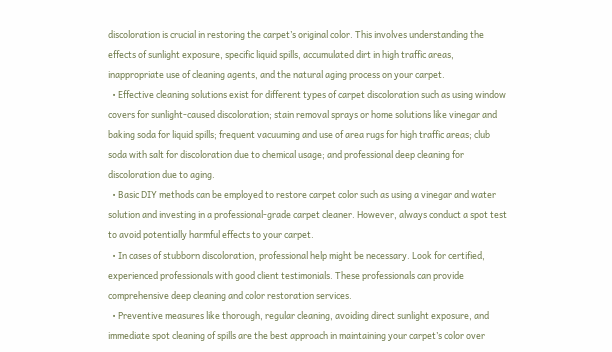discoloration is crucial in restoring the carpet’s original color. This involves understanding the effects of sunlight exposure, specific liquid spills, accumulated dirt in high traffic areas, inappropriate use of cleaning agents, and the natural aging process on your carpet.
  • Effective cleaning solutions exist for different types of carpet discoloration such as using window covers for sunlight-caused discoloration; stain removal sprays or home solutions like vinegar and baking soda for liquid spills; frequent vacuuming and use of area rugs for high traffic areas; club soda with salt for discoloration due to chemical usage; and professional deep cleaning for discoloration due to aging.
  • Basic DIY methods can be employed to restore carpet color such as using a vinegar and water solution and investing in a professional-grade carpet cleaner. However, always conduct a spot test to avoid potentially harmful effects to your carpet.
  • In cases of stubborn discoloration, professional help might be necessary. Look for certified, experienced professionals with good client testimonials. These professionals can provide comprehensive deep cleaning and color restoration services.
  • Preventive measures like thorough, regular cleaning, avoiding direct sunlight exposure, and immediate spot cleaning of spills are the best approach in maintaining your carpet’s color over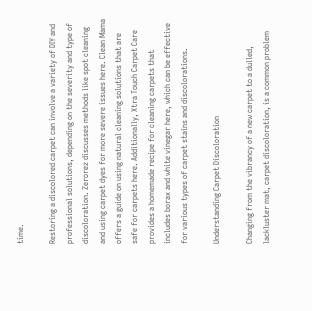time.

Restoring a discolored carpet can involve a variety of DIY and professional solutions, depending on the severity and type of discoloration. Zerorez discusses methods like spot cleaning and using carpet dyes for more severe issues here. Clean Mama offers a guide on using natural cleaning solutions that are safe for carpets here. Additionally, Xtra Touch Carpet Care provides a homemade recipe for cleaning carpets that includes borax and white vinegar here, which can be effective for various types of carpet stains and discolorations.

Understanding Carpet Discoloration

Changing from the vibrancy of a new carpet to a dulled, lackluster mat, carpet discoloration, is a common problem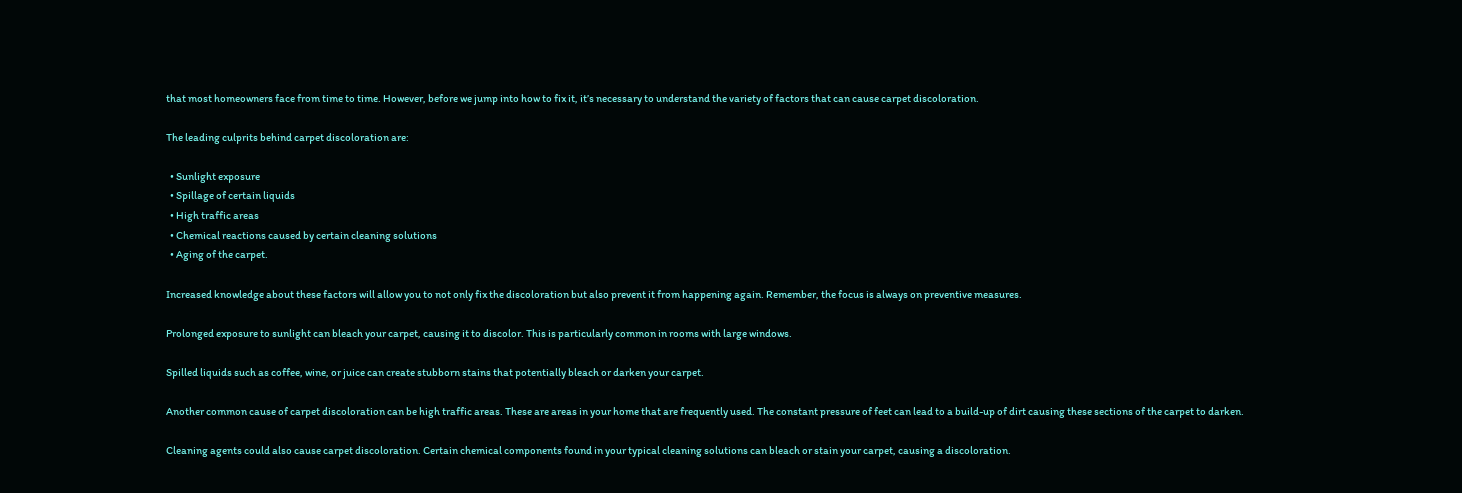that most homeowners face from time to time. However, before we jump into how to fix it, it’s necessary to understand the variety of factors that can cause carpet discoloration.

The leading culprits behind carpet discoloration are:

  • Sunlight exposure
  • Spillage of certain liquids
  • High traffic areas
  • Chemical reactions caused by certain cleaning solutions
  • Aging of the carpet.

Increased knowledge about these factors will allow you to not only fix the discoloration but also prevent it from happening again. Remember, the focus is always on preventive measures.

Prolonged exposure to sunlight can bleach your carpet, causing it to discolor. This is particularly common in rooms with large windows.

Spilled liquids such as coffee, wine, or juice can create stubborn stains that potentially bleach or darken your carpet.

Another common cause of carpet discoloration can be high traffic areas. These are areas in your home that are frequently used. The constant pressure of feet can lead to a build-up of dirt causing these sections of the carpet to darken.

Cleaning agents could also cause carpet discoloration. Certain chemical components found in your typical cleaning solutions can bleach or stain your carpet, causing a discoloration.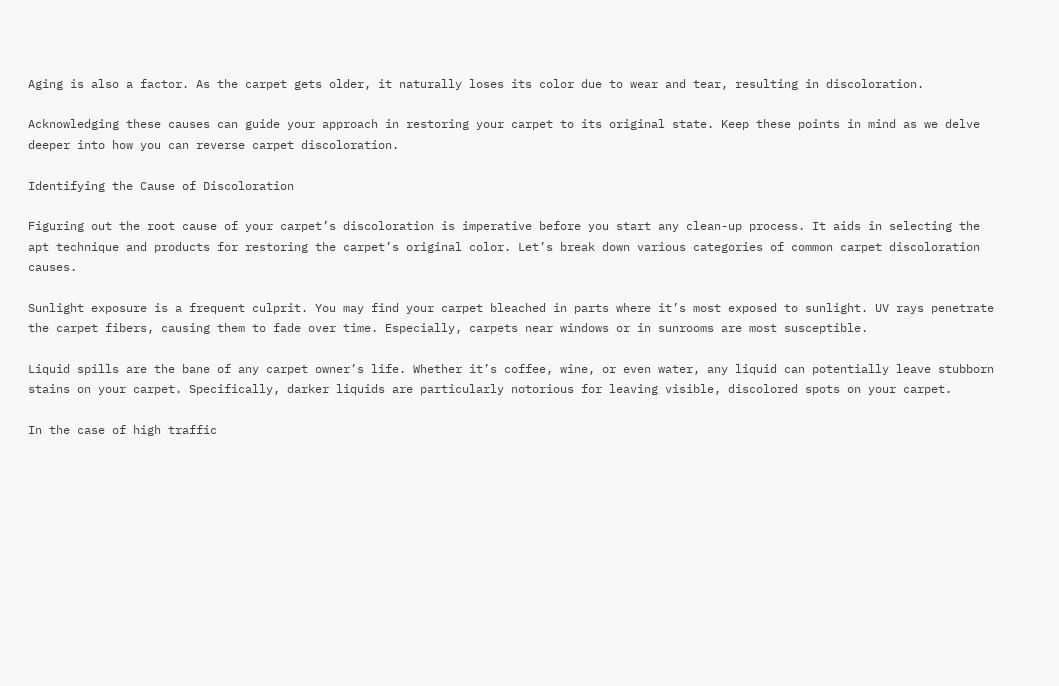Aging is also a factor. As the carpet gets older, it naturally loses its color due to wear and tear, resulting in discoloration.

Acknowledging these causes can guide your approach in restoring your carpet to its original state. Keep these points in mind as we delve deeper into how you can reverse carpet discoloration.

Identifying the Cause of Discoloration

Figuring out the root cause of your carpet’s discoloration is imperative before you start any clean-up process. It aids in selecting the apt technique and products for restoring the carpet’s original color. Let’s break down various categories of common carpet discoloration causes.

Sunlight exposure is a frequent culprit. You may find your carpet bleached in parts where it’s most exposed to sunlight. UV rays penetrate the carpet fibers, causing them to fade over time. Especially, carpets near windows or in sunrooms are most susceptible.

Liquid spills are the bane of any carpet owner’s life. Whether it’s coffee, wine, or even water, any liquid can potentially leave stubborn stains on your carpet. Specifically, darker liquids are particularly notorious for leaving visible, discolored spots on your carpet.

In the case of high traffic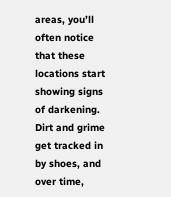areas, you’ll often notice that these locations start showing signs of darkening. Dirt and grime get tracked in by shoes, and over time,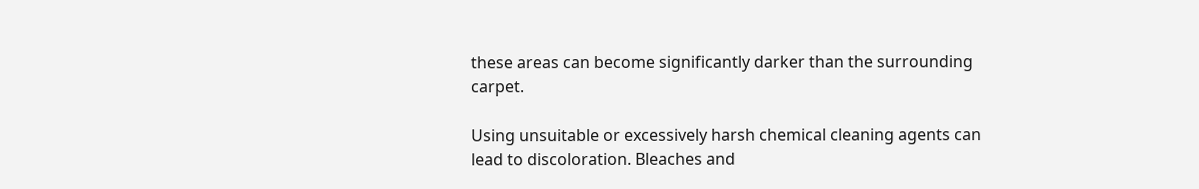these areas can become significantly darker than the surrounding carpet.

Using unsuitable or excessively harsh chemical cleaning agents can lead to discoloration. Bleaches and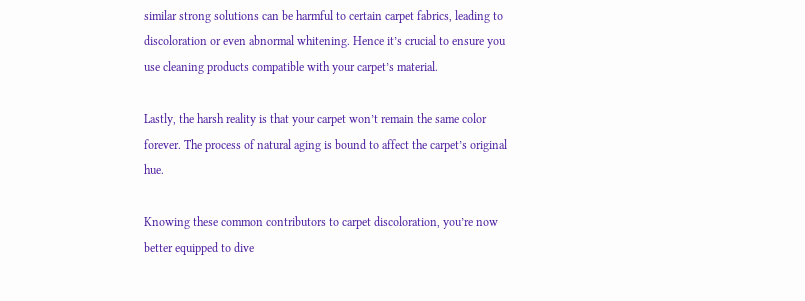similar strong solutions can be harmful to certain carpet fabrics, leading to discoloration or even abnormal whitening. Hence it’s crucial to ensure you use cleaning products compatible with your carpet’s material.

Lastly, the harsh reality is that your carpet won’t remain the same color forever. The process of natural aging is bound to affect the carpet’s original hue.

Knowing these common contributors to carpet discoloration, you’re now better equipped to dive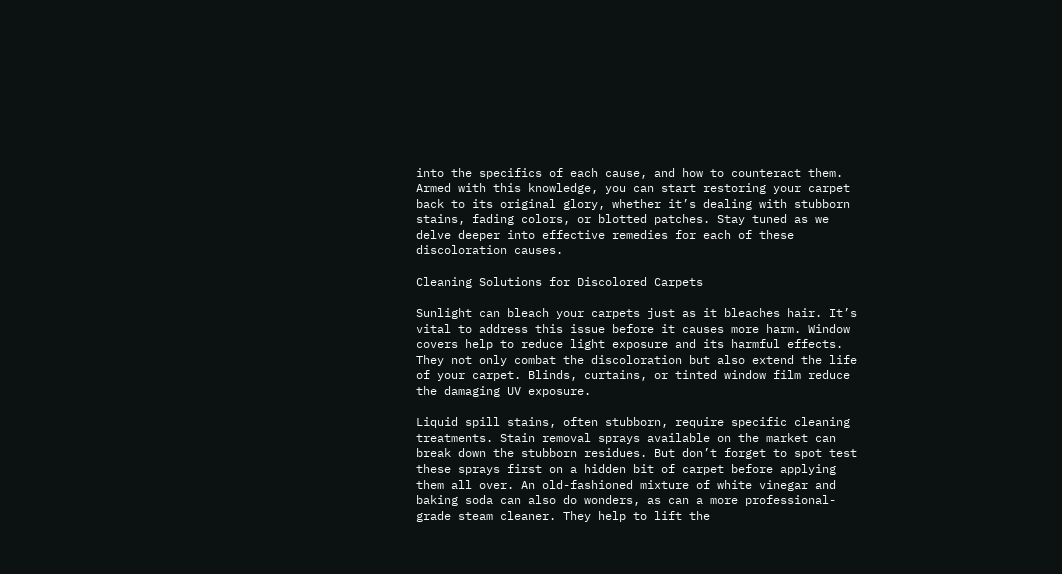into the specifics of each cause, and how to counteract them. Armed with this knowledge, you can start restoring your carpet back to its original glory, whether it’s dealing with stubborn stains, fading colors, or blotted patches. Stay tuned as we delve deeper into effective remedies for each of these discoloration causes.

Cleaning Solutions for Discolored Carpets

Sunlight can bleach your carpets just as it bleaches hair. It’s vital to address this issue before it causes more harm. Window covers help to reduce light exposure and its harmful effects. They not only combat the discoloration but also extend the life of your carpet. Blinds, curtains, or tinted window film reduce the damaging UV exposure.

Liquid spill stains, often stubborn, require specific cleaning treatments. Stain removal sprays available on the market can break down the stubborn residues. But don’t forget to spot test these sprays first on a hidden bit of carpet before applying them all over. An old-fashioned mixture of white vinegar and baking soda can also do wonders, as can a more professional-grade steam cleaner. They help to lift the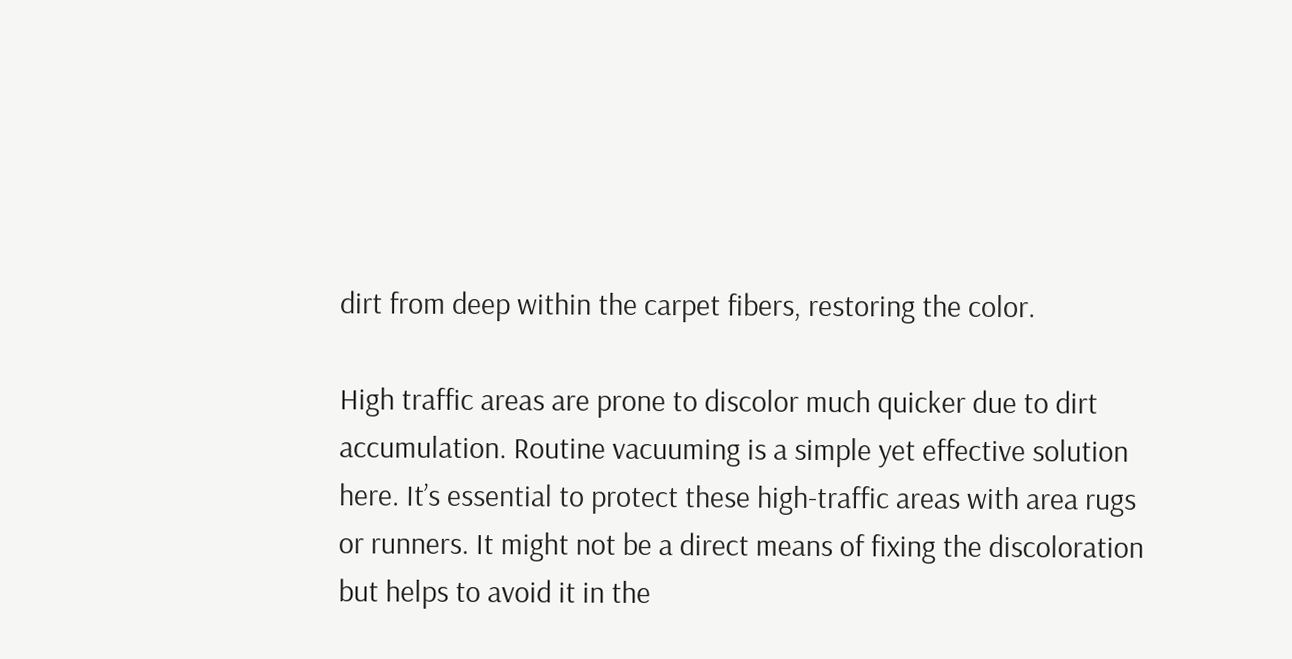dirt from deep within the carpet fibers, restoring the color.

High traffic areas are prone to discolor much quicker due to dirt accumulation. Routine vacuuming is a simple yet effective solution here. It’s essential to protect these high-traffic areas with area rugs or runners. It might not be a direct means of fixing the discoloration but helps to avoid it in the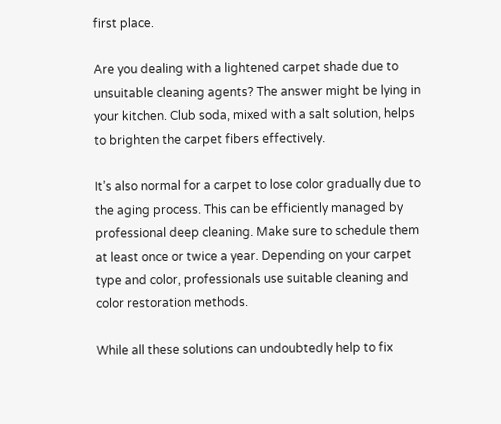first place.

Are you dealing with a lightened carpet shade due to unsuitable cleaning agents? The answer might be lying in your kitchen. Club soda, mixed with a salt solution, helps to brighten the carpet fibers effectively.

It’s also normal for a carpet to lose color gradually due to the aging process. This can be efficiently managed by professional deep cleaning. Make sure to schedule them at least once or twice a year. Depending on your carpet type and color, professionals use suitable cleaning and color restoration methods.

While all these solutions can undoubtedly help to fix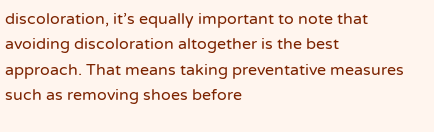discoloration, it’s equally important to note that avoiding discoloration altogether is the best approach. That means taking preventative measures such as removing shoes before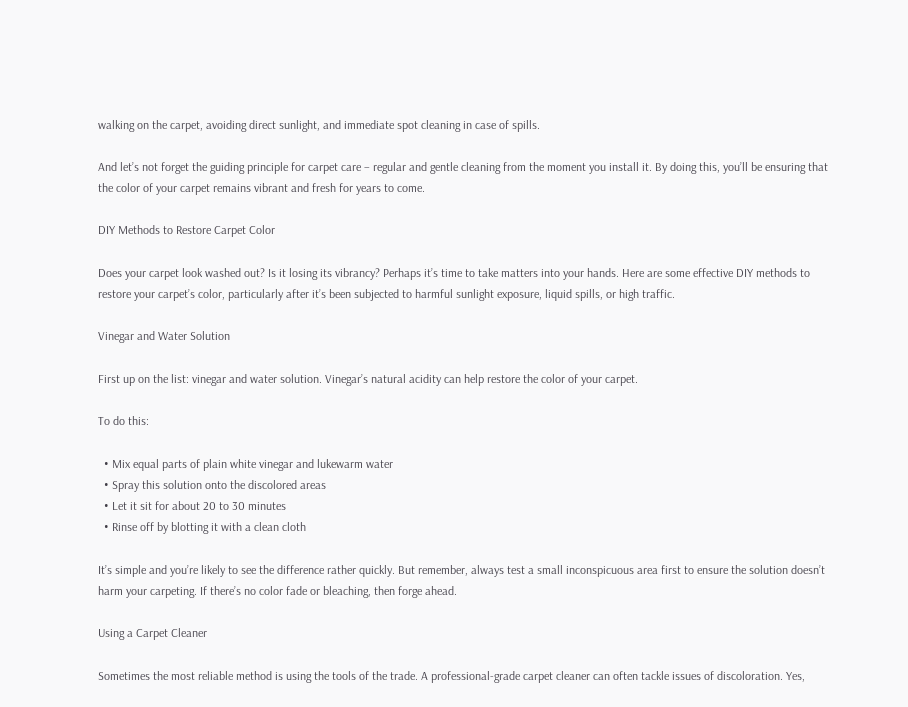walking on the carpet, avoiding direct sunlight, and immediate spot cleaning in case of spills.

And let’s not forget the guiding principle for carpet care – regular and gentle cleaning from the moment you install it. By doing this, you’ll be ensuring that the color of your carpet remains vibrant and fresh for years to come.

DIY Methods to Restore Carpet Color

Does your carpet look washed out? Is it losing its vibrancy? Perhaps it’s time to take matters into your hands. Here are some effective DIY methods to restore your carpet’s color, particularly after it’s been subjected to harmful sunlight exposure, liquid spills, or high traffic.

Vinegar and Water Solution

First up on the list: vinegar and water solution. Vinegar’s natural acidity can help restore the color of your carpet.

To do this:

  • Mix equal parts of plain white vinegar and lukewarm water
  • Spray this solution onto the discolored areas
  • Let it sit for about 20 to 30 minutes
  • Rinse off by blotting it with a clean cloth

It’s simple and you’re likely to see the difference rather quickly. But remember, always test a small inconspicuous area first to ensure the solution doesn’t harm your carpeting. If there’s no color fade or bleaching, then forge ahead.

Using a Carpet Cleaner

Sometimes the most reliable method is using the tools of the trade. A professional-grade carpet cleaner can often tackle issues of discoloration. Yes,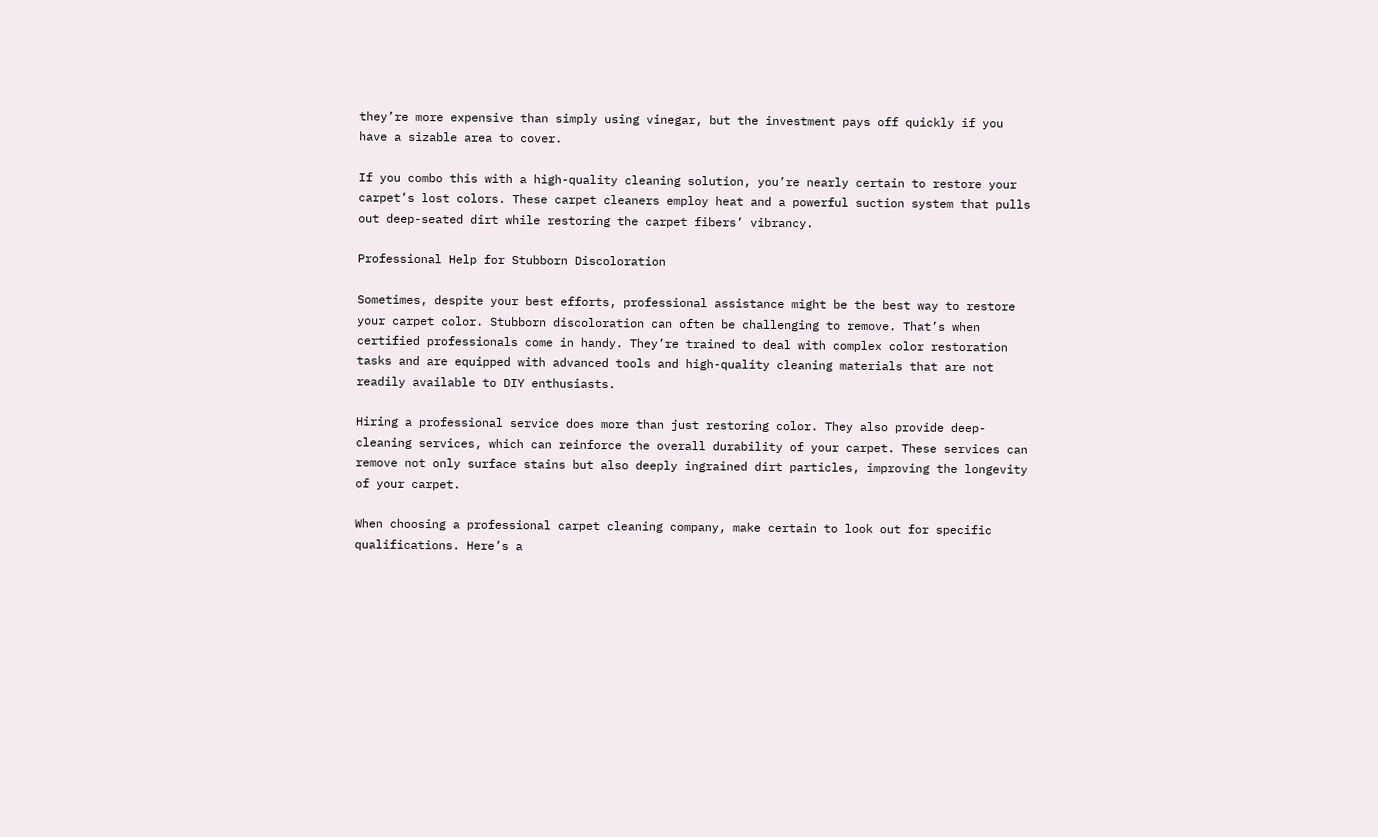they’re more expensive than simply using vinegar, but the investment pays off quickly if you have a sizable area to cover.

If you combo this with a high-quality cleaning solution, you’re nearly certain to restore your carpet’s lost colors. These carpet cleaners employ heat and a powerful suction system that pulls out deep-seated dirt while restoring the carpet fibers’ vibrancy.

Professional Help for Stubborn Discoloration

Sometimes, despite your best efforts, professional assistance might be the best way to restore your carpet color. Stubborn discoloration can often be challenging to remove. That’s when certified professionals come in handy. They’re trained to deal with complex color restoration tasks and are equipped with advanced tools and high-quality cleaning materials that are not readily available to DIY enthusiasts.

Hiring a professional service does more than just restoring color. They also provide deep-cleaning services, which can reinforce the overall durability of your carpet. These services can remove not only surface stains but also deeply ingrained dirt particles, improving the longevity of your carpet.

When choosing a professional carpet cleaning company, make certain to look out for specific qualifications. Here’s a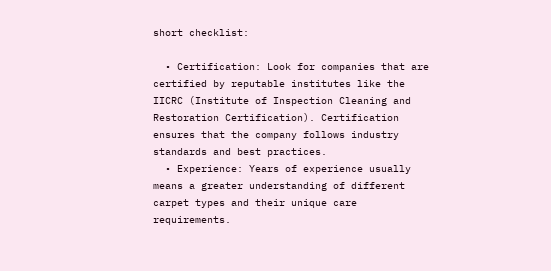short checklist:

  • Certification: Look for companies that are certified by reputable institutes like the IICRC (Institute of Inspection Cleaning and Restoration Certification). Certification ensures that the company follows industry standards and best practices.
  • Experience: Years of experience usually means a greater understanding of different carpet types and their unique care requirements.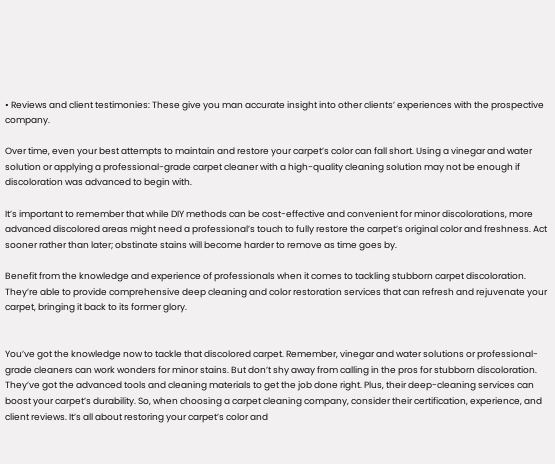• Reviews and client testimonies: These give you man accurate insight into other clients’ experiences with the prospective company.

Over time, even your best attempts to maintain and restore your carpet’s color can fall short. Using a vinegar and water solution or applying a professional-grade carpet cleaner with a high-quality cleaning solution may not be enough if discoloration was advanced to begin with.

It’s important to remember that while DIY methods can be cost-effective and convenient for minor discolorations, more advanced discolored areas might need a professional’s touch to fully restore the carpet’s original color and freshness. Act sooner rather than later; obstinate stains will become harder to remove as time goes by.

Benefit from the knowledge and experience of professionals when it comes to tackling stubborn carpet discoloration. They’re able to provide comprehensive deep cleaning and color restoration services that can refresh and rejuvenate your carpet, bringing it back to its former glory.


You’ve got the knowledge now to tackle that discolored carpet. Remember, vinegar and water solutions or professional-grade cleaners can work wonders for minor stains. But don’t shy away from calling in the pros for stubborn discoloration. They’ve got the advanced tools and cleaning materials to get the job done right. Plus, their deep-cleaning services can boost your carpet’s durability. So, when choosing a carpet cleaning company, consider their certification, experience, and client reviews. It’s all about restoring your carpet’s color and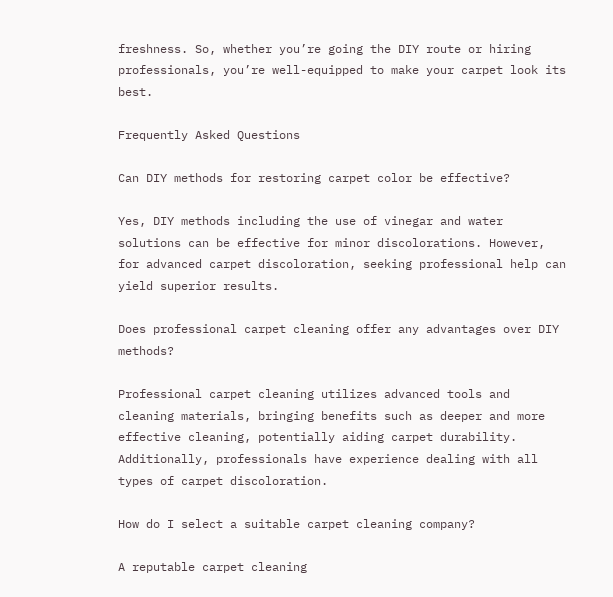freshness. So, whether you’re going the DIY route or hiring professionals, you’re well-equipped to make your carpet look its best.

Frequently Asked Questions

Can DIY methods for restoring carpet color be effective?

Yes, DIY methods including the use of vinegar and water solutions can be effective for minor discolorations. However, for advanced carpet discoloration, seeking professional help can yield superior results.

Does professional carpet cleaning offer any advantages over DIY methods?

Professional carpet cleaning utilizes advanced tools and cleaning materials, bringing benefits such as deeper and more effective cleaning, potentially aiding carpet durability. Additionally, professionals have experience dealing with all types of carpet discoloration.

How do I select a suitable carpet cleaning company?

A reputable carpet cleaning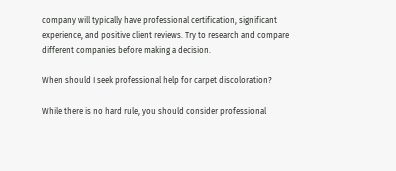company will typically have professional certification, significant experience, and positive client reviews. Try to research and compare different companies before making a decision.

When should I seek professional help for carpet discoloration?

While there is no hard rule, you should consider professional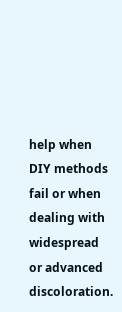help when DIY methods fail or when dealing with widespread or advanced discoloration.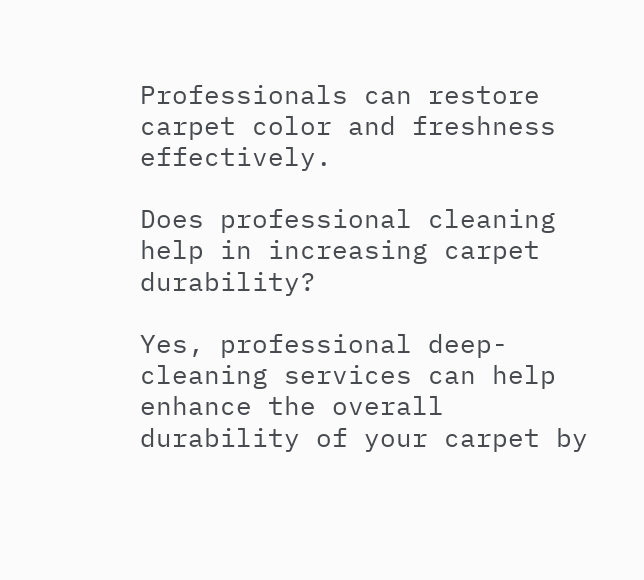Professionals can restore carpet color and freshness effectively.

Does professional cleaning help in increasing carpet durability?

Yes, professional deep-cleaning services can help enhance the overall durability of your carpet by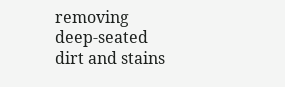removing deep-seated dirt and stains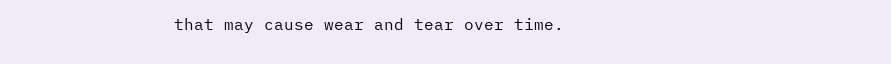that may cause wear and tear over time.